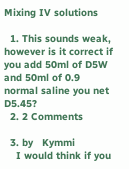Mixing IV solutions

  1. This sounds weak, however is it correct if you add 50ml of D5W and 50ml of 0.9 normal saline you net D5.45?
  2. 2 Comments

  3. by   Kymmi
    I would think if you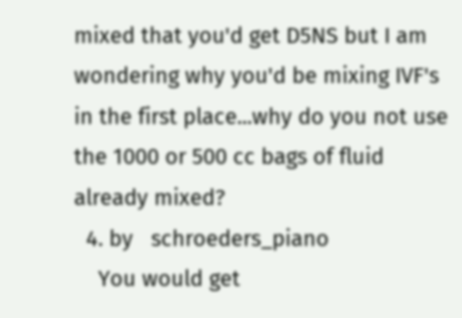mixed that you'd get D5NS but I am wondering why you'd be mixing IVF's in the first place...why do you not use the 1000 or 500 cc bags of fluid already mixed?
  4. by   schroeders_piano
    You would get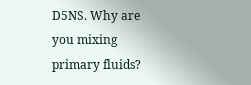D5NS. Why are you mixing primary fluids?